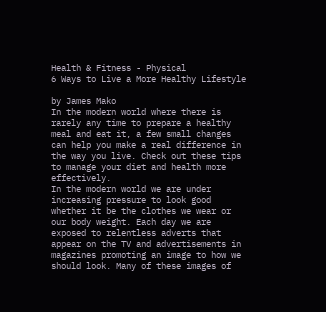Health & Fitness - Physical
6 Ways to Live a More Healthy Lifestyle

by James Mako
In the modern world where there is rarely any time to prepare a healthy meal and eat it, a few small changes can help you make a real difference in the way you live. Check out these tips to manage your diet and health more effectively.
In the modern world we are under increasing pressure to look good whether it be the clothes we wear or our body weight. Each day we are exposed to relentless adverts that appear on the TV and advertisements in magazines promoting an image to how we should look. Many of these images of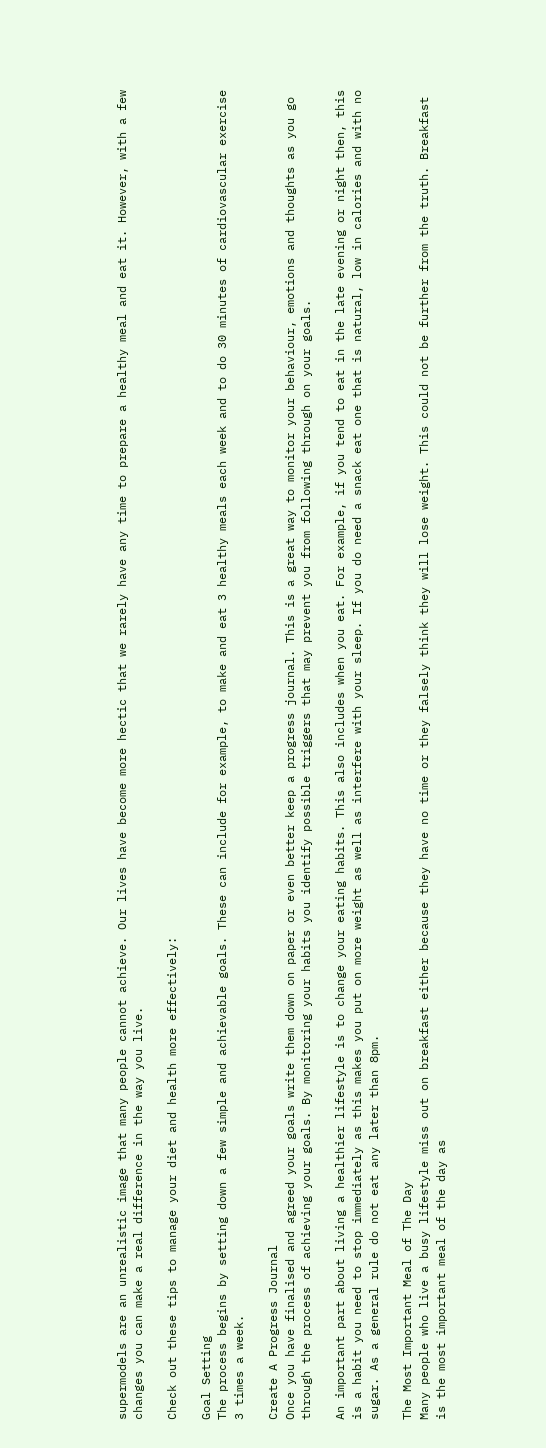supermodels are an unrealistic image that many people cannot achieve. Our lives have become more hectic that we rarely have any time to prepare a healthy meal and eat it. However, with a few changes you can make a real difference in the way you live.

Check out these tips to manage your diet and health more effectively:

Goal Setting
The process begins by setting down a few simple and achievable goals. These can include for example, to make and eat 3 healthy meals each week and to do 30 minutes of cardiovascular exercise 3 times a week.

Create A Progress Journal
Once you have finalised and agreed your goals write them down on paper or even better keep a progress journal. This is a great way to monitor your behaviour, emotions and thoughts as you go through the process of achieving your goals. By monitoring your habits you identify possible triggers that may prevent you from following through on your goals.

An important part about living a healthier lifestyle is to change your eating habits. This also includes when you eat. For example, if you tend to eat in the late evening or night then, this is a habit you need to stop immediately as this makes you put on more weight as well as interfere with your sleep. If you do need a snack eat one that is natural, low in calories and with no sugar. As a general rule do not eat any later than 8pm.

The Most Important Meal of The Day
Many people who live a busy lifestyle miss out on breakfast either because they have no time or they falsely think they will lose weight. This could not be further from the truth. Breakfast is the most important meal of the day as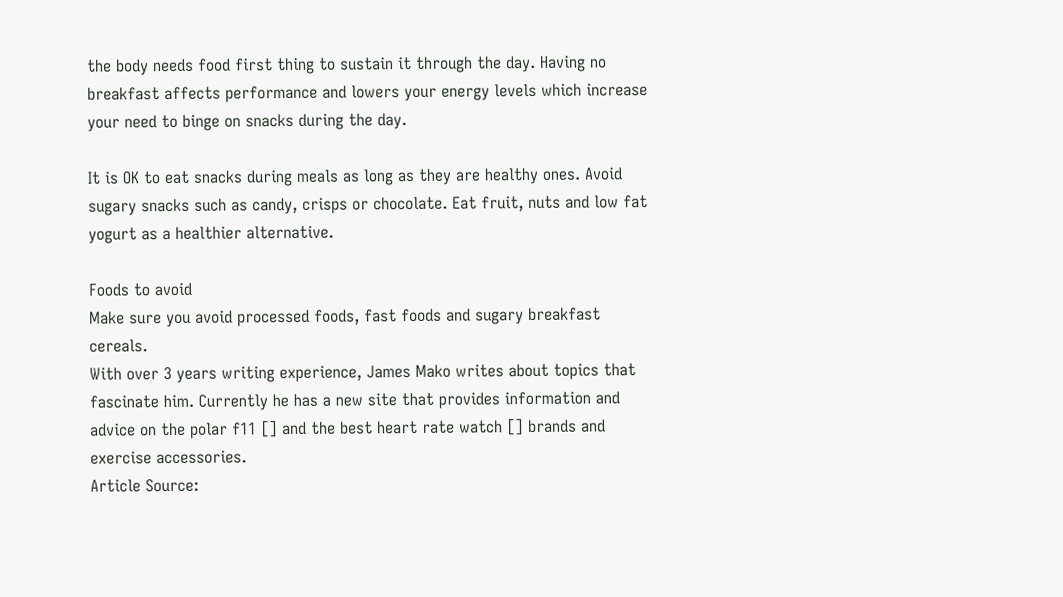the body needs food first thing to sustain it through the day. Having no breakfast affects performance and lowers your energy levels which increase your need to binge on snacks during the day.

It is OK to eat snacks during meals as long as they are healthy ones. Avoid sugary snacks such as candy, crisps or chocolate. Eat fruit, nuts and low fat yogurt as a healthier alternative.

Foods to avoid
Make sure you avoid processed foods, fast foods and sugary breakfast cereals.
With over 3 years writing experience, James Mako writes about topics that fascinate him. Currently he has a new site that provides information and advice on the polar f11 [] and the best heart rate watch [] brands and exercise accessories.
Article Source: